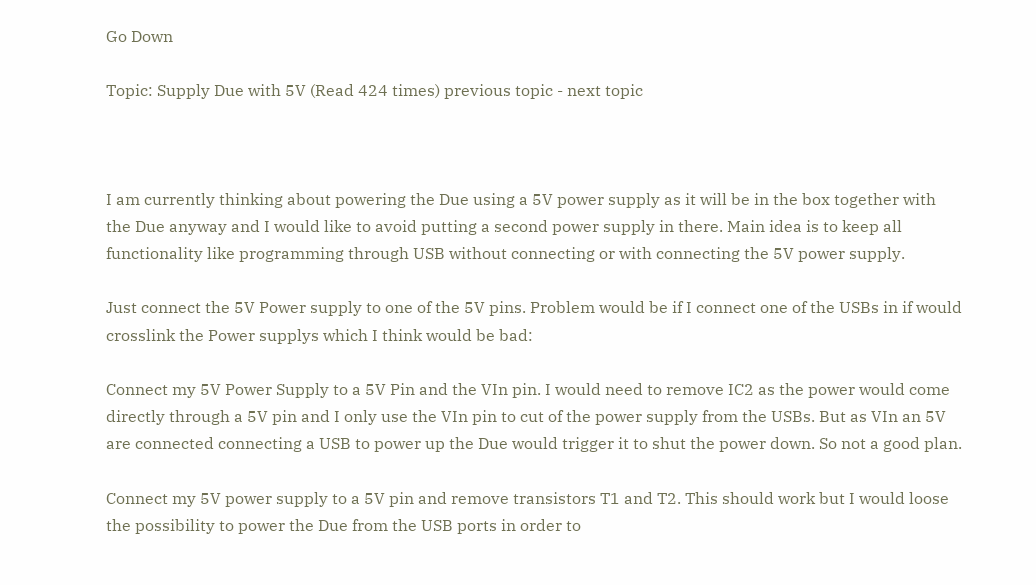Go Down

Topic: Supply Due with 5V (Read 424 times) previous topic - next topic



I am currently thinking about powering the Due using a 5V power supply as it will be in the box together with the Due anyway and I would like to avoid putting a second power supply in there. Main idea is to keep all functionality like programming through USB without connecting or with connecting the 5V power supply.

Just connect the 5V Power supply to one of the 5V pins. Problem would be if I connect one of the USBs in if would crosslink the Power supplys which I think would be bad:

Connect my 5V Power Supply to a 5V Pin and the VIn pin. I would need to remove IC2 as the power would come directly through a 5V pin and I only use the VIn pin to cut of the power supply from the USBs. But as VIn an 5V are connected connecting a USB to power up the Due would trigger it to shut the power down. So not a good plan.

Connect my 5V power supply to a 5V pin and remove transistors T1 and T2. This should work but I would loose the possibility to power the Due from the USB ports in order to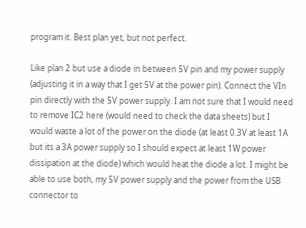program it. Best plan yet, but not perfect.

Like plan 2 but use a diode in between 5V pin and my power supply (adjusting it in a way that I get 5V at the power pin). Connect the VIn pin directly with the 5V power supply. I am not sure that I would need to remove IC2 here (would need to check the data sheets) but I would waste a lot of the power on the diode (at least 0.3V at least 1A but its a 3A power supply so I should expect at least 1W power dissipation at the diode) which would heat the diode a lot. I might be able to use both, my 5V power supply and the power from the USB connector to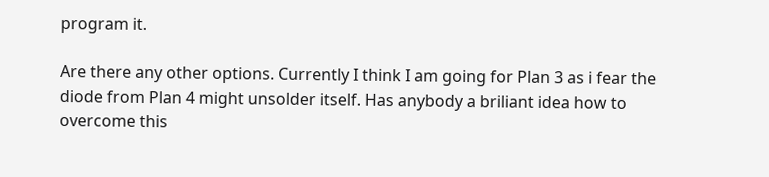program it.

Are there any other options. Currently I think I am going for Plan 3 as i fear the diode from Plan 4 might unsolder itself. Has anybody a briliant idea how to overcome this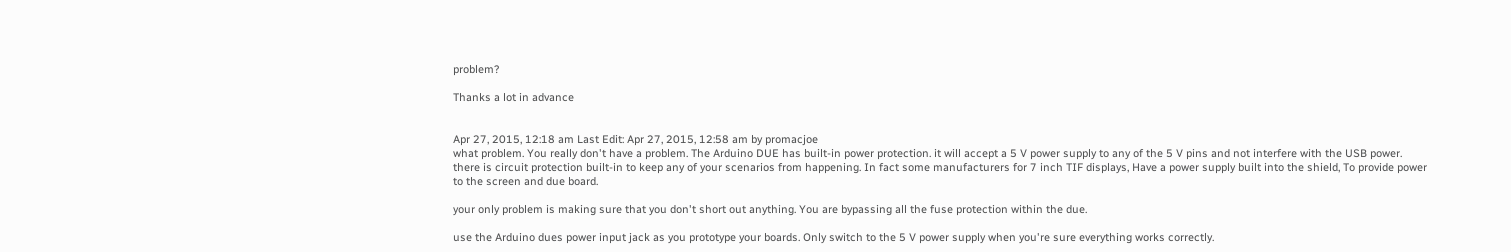problem?

Thanks a lot in advance


Apr 27, 2015, 12:18 am Last Edit: Apr 27, 2015, 12:58 am by promacjoe
what problem. You really don't have a problem. The Arduino DUE has built-in power protection. it will accept a 5 V power supply to any of the 5 V pins and not interfere with the USB power. there is circuit protection built-in to keep any of your scenarios from happening. In fact some manufacturers for 7 inch TIF displays, Have a power supply built into the shield, To provide power to the screen and due board.

your only problem is making sure that you don't short out anything. You are bypassing all the fuse protection within the due.

use the Arduino dues power input jack as you prototype your boards. Only switch to the 5 V power supply when you're sure everything works correctly.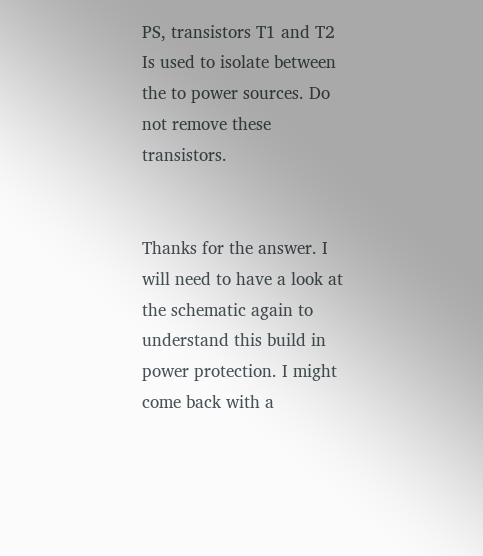PS, transistors T1 and T2 Is used to isolate between the to power sources. Do not remove these transistors.


Thanks for the answer. I will need to have a look at the schematic again to understand this build in power protection. I might come back with a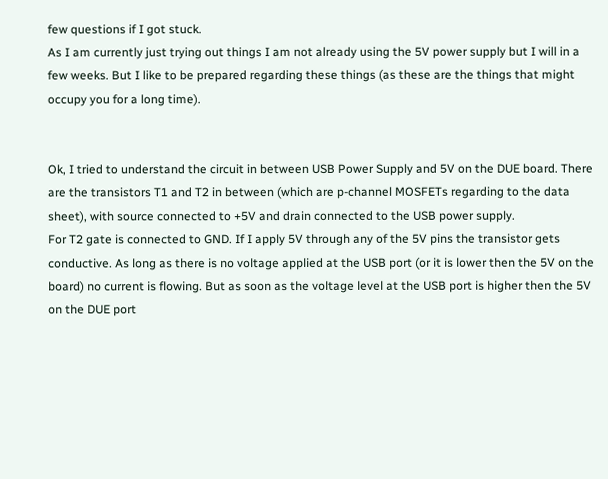few questions if I got stuck.
As I am currently just trying out things I am not already using the 5V power supply but I will in a few weeks. But I like to be prepared regarding these things (as these are the things that might occupy you for a long time).


Ok, I tried to understand the circuit in between USB Power Supply and 5V on the DUE board. There are the transistors T1 and T2 in between (which are p-channel MOSFETs regarding to the data sheet), with source connected to +5V and drain connected to the USB power supply.
For T2 gate is connected to GND. If I apply 5V through any of the 5V pins the transistor gets conductive. As long as there is no voltage applied at the USB port (or it is lower then the 5V on the board) no current is flowing. But as soon as the voltage level at the USB port is higher then the 5V on the DUE port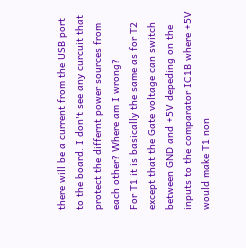there will be a current from the USB port to the board. I don't see any curcuit that protect the differnt power sources from each other? Where am I wrong?
For T1 it is basically the same as for T2 except that the Gate voltage can switch between GND and +5V depeding on the inputs to the comparator IC1B where +5V would make T1 non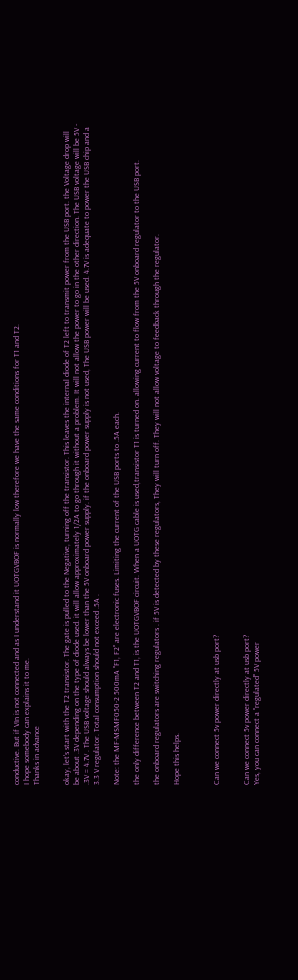conductive. But if VIn is not connected and as I understand it UOTGVBOF is normally low therefore we have the same conditions for T1 and T2.
I hope somebody can explains it to me.
Thanks in advance


okay, let's start with the T2 transistor. The gate is pulled to the Negative, turning off the transistor. This leaves the internal diode of T2 left to transmit power from the USB port. the Voltage drop will be about .3V depending on the type of diode used. it will allow approximately 1/2A to go through it without a problem. It will not allow the power to go in the other direction. The USB voltage will be 5V - .3V = 4.7V . The USB voltage should always be lower than the 5V onboard power supply. if the onboard power supply is not used, The USB power will be used. 4.7V is adequate to power the USB chip and a 3.3 V regulator. Total consumption should not exceed .5A .

Note: the MF-MSMF050-2 500mA "F1, F2" are electronic fuses. Limiting the current of the USB ports to .5A each.

the only difference between T2 and T1, is the UOTGVBOF circuit. When a UOTG cable is used,transistor T1 is turned on. allowing current to flow from the 5V onboard regulator to the USB port.

the onboard regulators are switching regulators . if 5V is detected by these regulators, They will turn off. They will not allow voltage to feedback through the regulator.

Hope this helps.



Can we connect 5v power directly at usb port?


Can we connect 5v power directly at usb port?
Yes, you can connect a "regulated" 5V power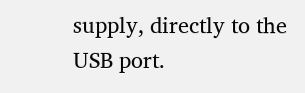supply, directly to the USB port.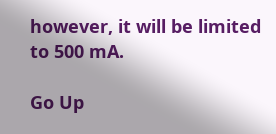however, it will be limited to 500 mA.

Go Up